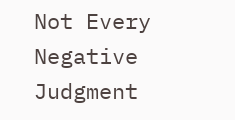Not Every Negative Judgment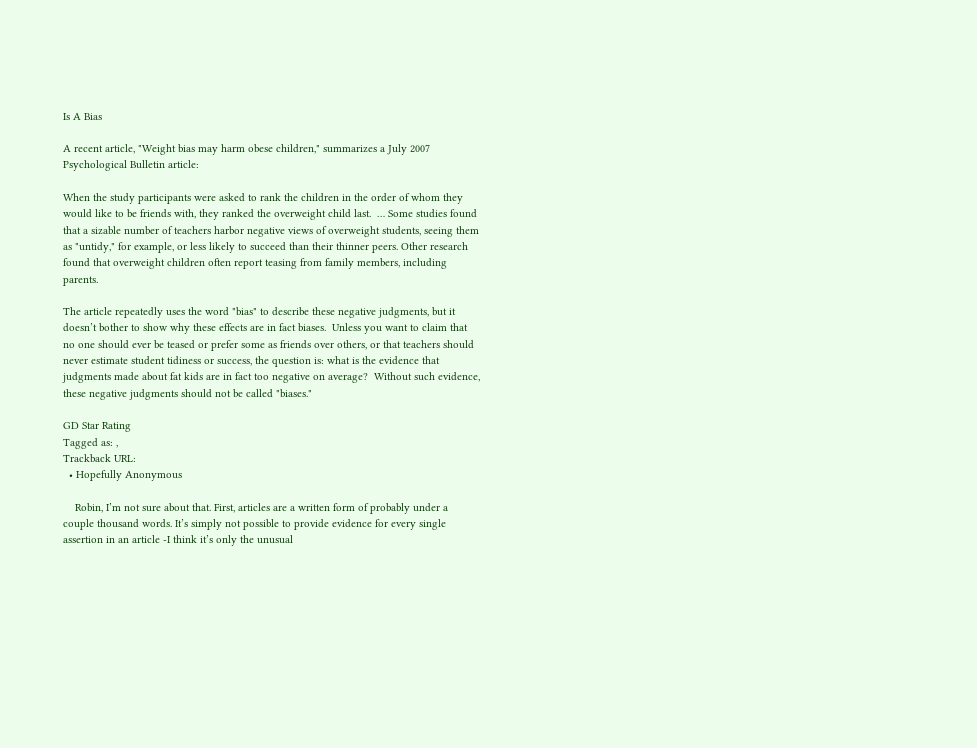Is A Bias

A recent article, "Weight bias may harm obese children," summarizes a July 2007 Psychological Bulletin article:

When the study participants were asked to rank the children in the order of whom they would like to be friends with, they ranked the overweight child last.  … Some studies found that a sizable number of teachers harbor negative views of overweight students, seeing them as "untidy," for example, or less likely to succeed than their thinner peers. Other research found that overweight children often report teasing from family members, including parents.

The article repeatedly uses the word "bias" to describe these negative judgments, but it doesn’t bother to show why these effects are in fact biases.  Unless you want to claim that no one should ever be teased or prefer some as friends over others, or that teachers should never estimate student tidiness or success, the question is: what is the evidence that judgments made about fat kids are in fact too negative on average?  Without such evidence, these negative judgments should not be called "biases."

GD Star Rating
Tagged as: ,
Trackback URL:
  • Hopefully Anonymous

    Robin, I’m not sure about that. First, articles are a written form of probably under a couple thousand words. It’s simply not possible to provide evidence for every single assertion in an article -I think it’s only the unusual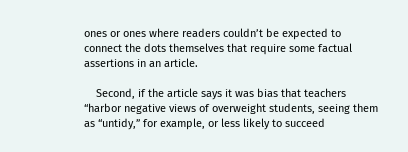ones or ones where readers couldn’t be expected to connect the dots themselves that require some factual assertions in an article.

    Second, if the article says it was bias that teachers “harbor negative views of overweight students, seeing them as “untidy,” for example, or less likely to succeed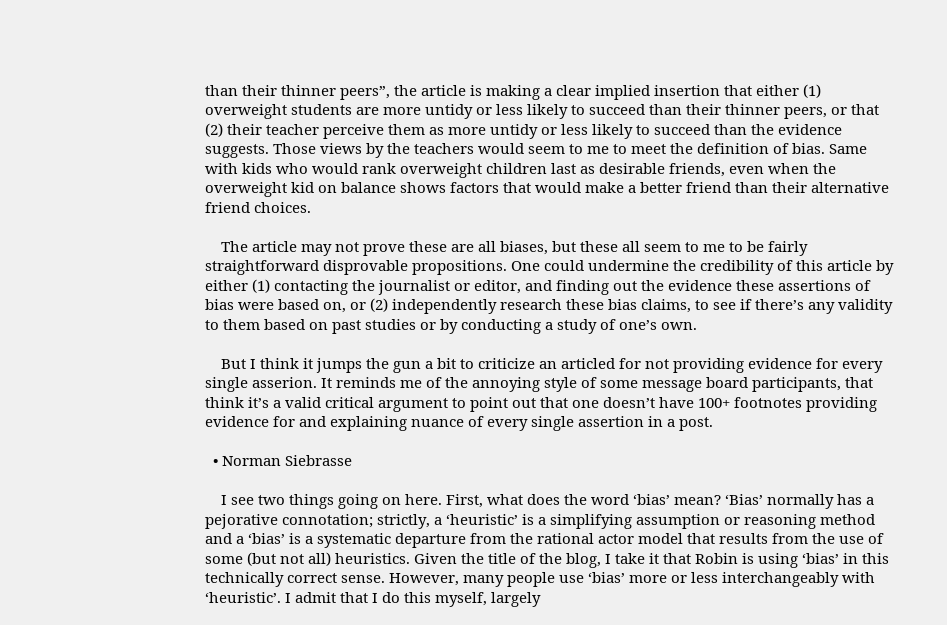than their thinner peers”, the article is making a clear implied insertion that either (1) overweight students are more untidy or less likely to succeed than their thinner peers, or that (2) their teacher perceive them as more untidy or less likely to succeed than the evidence suggests. Those views by the teachers would seem to me to meet the definition of bias. Same with kids who would rank overweight children last as desirable friends, even when the overweight kid on balance shows factors that would make a better friend than their alternative friend choices.

    The article may not prove these are all biases, but these all seem to me to be fairly straightforward disprovable propositions. One could undermine the credibility of this article by either (1) contacting the journalist or editor, and finding out the evidence these assertions of bias were based on, or (2) independently research these bias claims, to see if there’s any validity to them based on past studies or by conducting a study of one’s own.

    But I think it jumps the gun a bit to criticize an articled for not providing evidence for every single asserion. It reminds me of the annoying style of some message board participants, that think it’s a valid critical argument to point out that one doesn’t have 100+ footnotes providing evidence for and explaining nuance of every single assertion in a post.

  • Norman Siebrasse

    I see two things going on here. First, what does the word ‘bias’ mean? ‘Bias’ normally has a pejorative connotation; strictly, a ‘heuristic’ is a simplifying assumption or reasoning method and a ‘bias’ is a systematic departure from the rational actor model that results from the use of some (but not all) heuristics. Given the title of the blog, I take it that Robin is using ‘bias’ in this technically correct sense. However, many people use ‘bias’ more or less interchangeably with ‘heuristic’. I admit that I do this myself, largely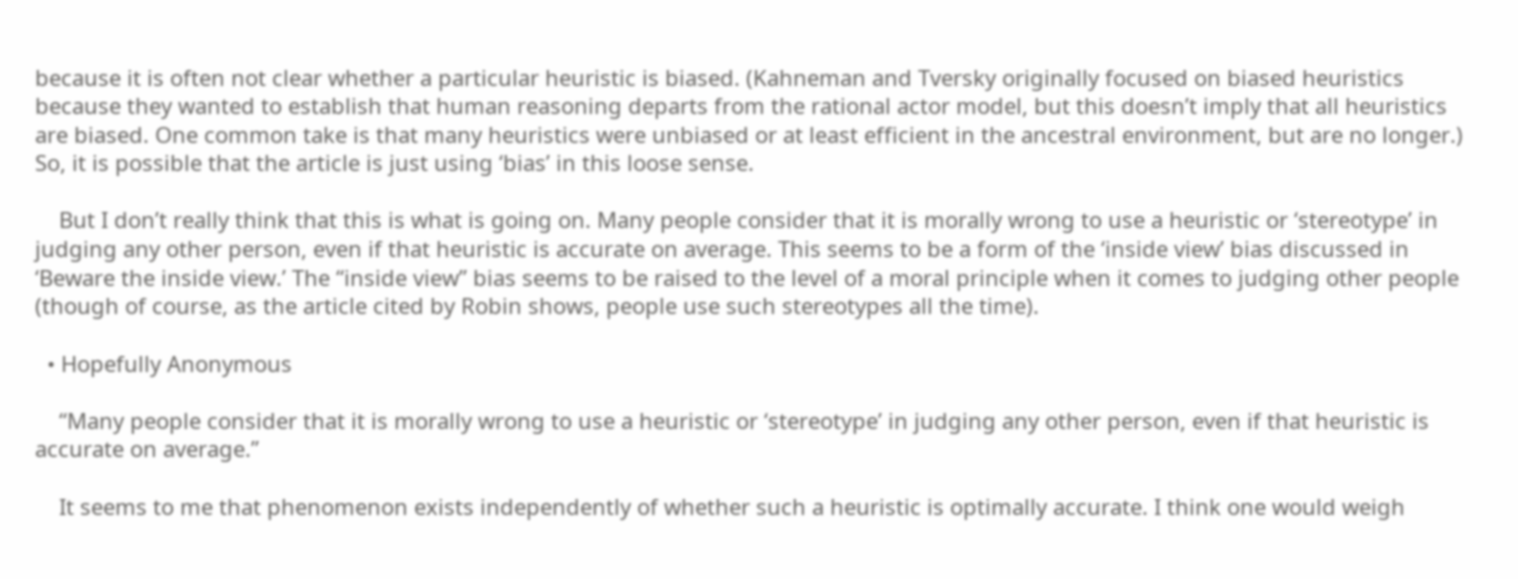because it is often not clear whether a particular heuristic is biased. (Kahneman and Tversky originally focused on biased heuristics because they wanted to establish that human reasoning departs from the rational actor model, but this doesn’t imply that all heuristics are biased. One common take is that many heuristics were unbiased or at least efficient in the ancestral environment, but are no longer.) So, it is possible that the article is just using ‘bias’ in this loose sense.

    But I don’t really think that this is what is going on. Many people consider that it is morally wrong to use a heuristic or ‘stereotype’ in judging any other person, even if that heuristic is accurate on average. This seems to be a form of the ‘inside view’ bias discussed in ‘Beware the inside view.’ The “inside view” bias seems to be raised to the level of a moral principle when it comes to judging other people (though of course, as the article cited by Robin shows, people use such stereotypes all the time).

  • Hopefully Anonymous

    “Many people consider that it is morally wrong to use a heuristic or ‘stereotype’ in judging any other person, even if that heuristic is accurate on average.”

    It seems to me that phenomenon exists independently of whether such a heuristic is optimally accurate. I think one would weigh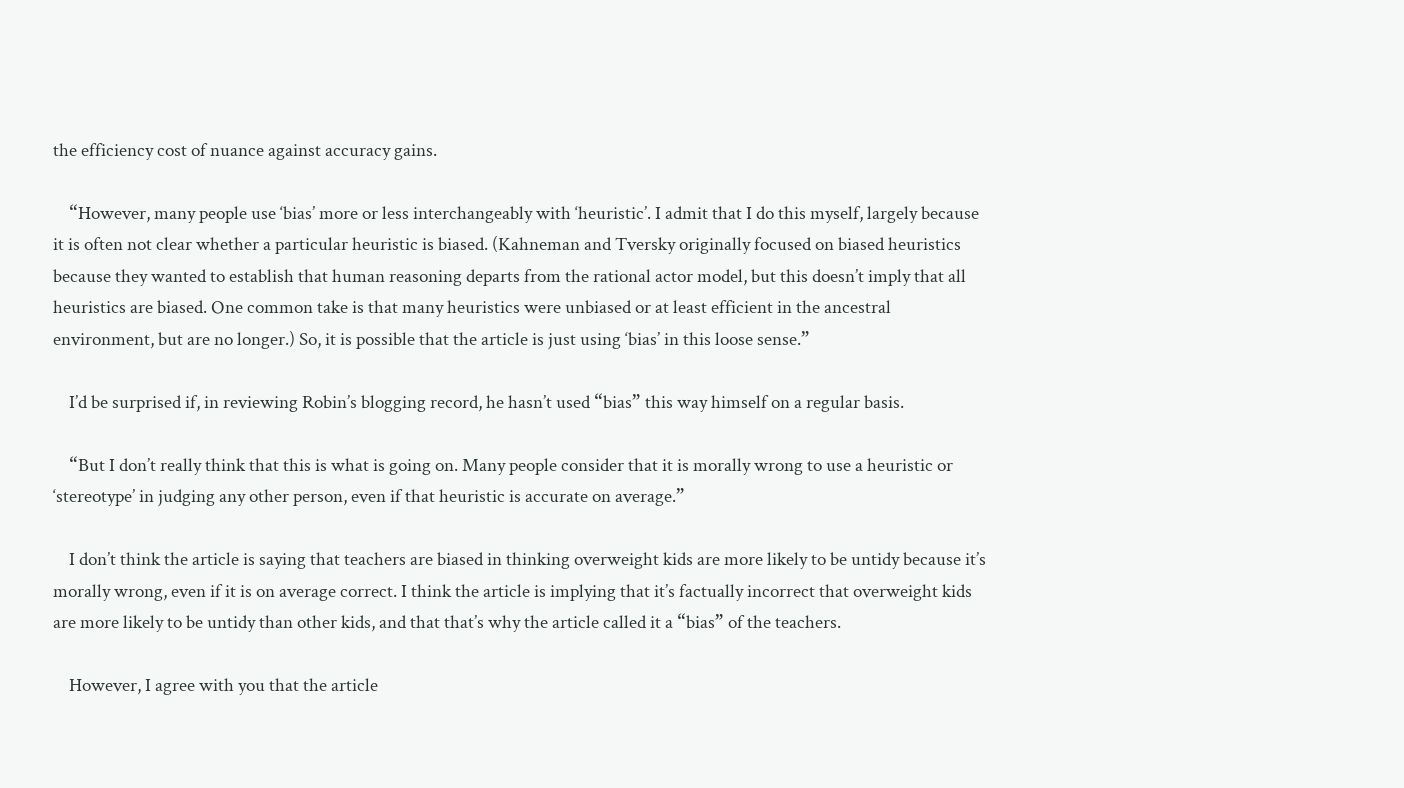the efficiency cost of nuance against accuracy gains.

    “However, many people use ‘bias’ more or less interchangeably with ‘heuristic’. I admit that I do this myself, largely because it is often not clear whether a particular heuristic is biased. (Kahneman and Tversky originally focused on biased heuristics because they wanted to establish that human reasoning departs from the rational actor model, but this doesn’t imply that all heuristics are biased. One common take is that many heuristics were unbiased or at least efficient in the ancestral environment, but are no longer.) So, it is possible that the article is just using ‘bias’ in this loose sense.”

    I’d be surprised if, in reviewing Robin’s blogging record, he hasn’t used “bias” this way himself on a regular basis.

    “But I don’t really think that this is what is going on. Many people consider that it is morally wrong to use a heuristic or ‘stereotype’ in judging any other person, even if that heuristic is accurate on average.”

    I don’t think the article is saying that teachers are biased in thinking overweight kids are more likely to be untidy because it’s morally wrong, even if it is on average correct. I think the article is implying that it’s factually incorrect that overweight kids are more likely to be untidy than other kids, and that that’s why the article called it a “bias” of the teachers.

    However, I agree with you that the article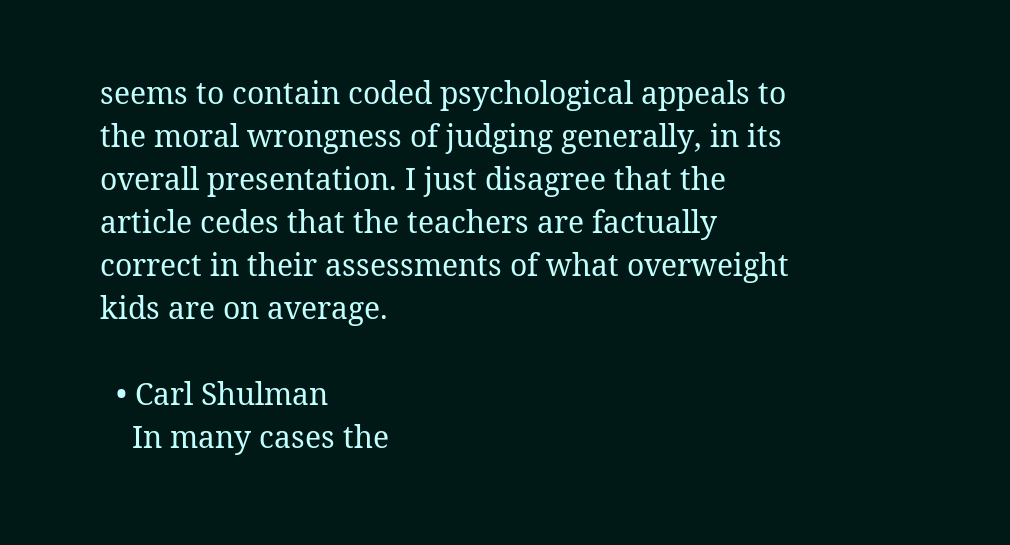seems to contain coded psychological appeals to the moral wrongness of judging generally, in its overall presentation. I just disagree that the article cedes that the teachers are factually correct in their assessments of what overweight kids are on average.

  • Carl Shulman
    In many cases the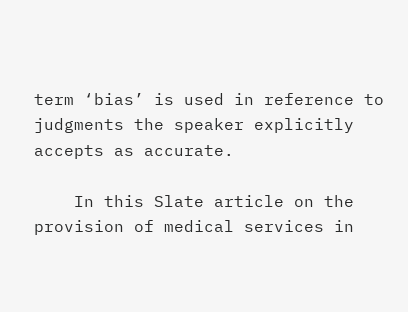term ‘bias’ is used in reference to judgments the speaker explicitly accepts as accurate.

    In this Slate article on the provision of medical services in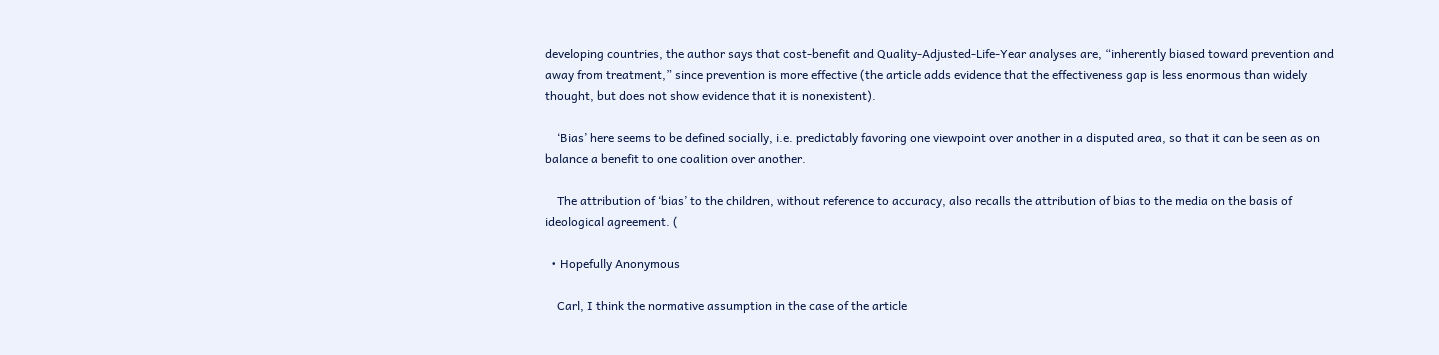developing countries, the author says that cost-benefit and Quality-Adjusted-Life-Year analyses are, “inherently biased toward prevention and away from treatment,” since prevention is more effective (the article adds evidence that the effectiveness gap is less enormous than widely thought, but does not show evidence that it is nonexistent).

    ‘Bias’ here seems to be defined socially, i.e. predictably favoring one viewpoint over another in a disputed area, so that it can be seen as on balance a benefit to one coalition over another.

    The attribution of ‘bias’ to the children, without reference to accuracy, also recalls the attribution of bias to the media on the basis of ideological agreement. (

  • Hopefully Anonymous

    Carl, I think the normative assumption in the case of the article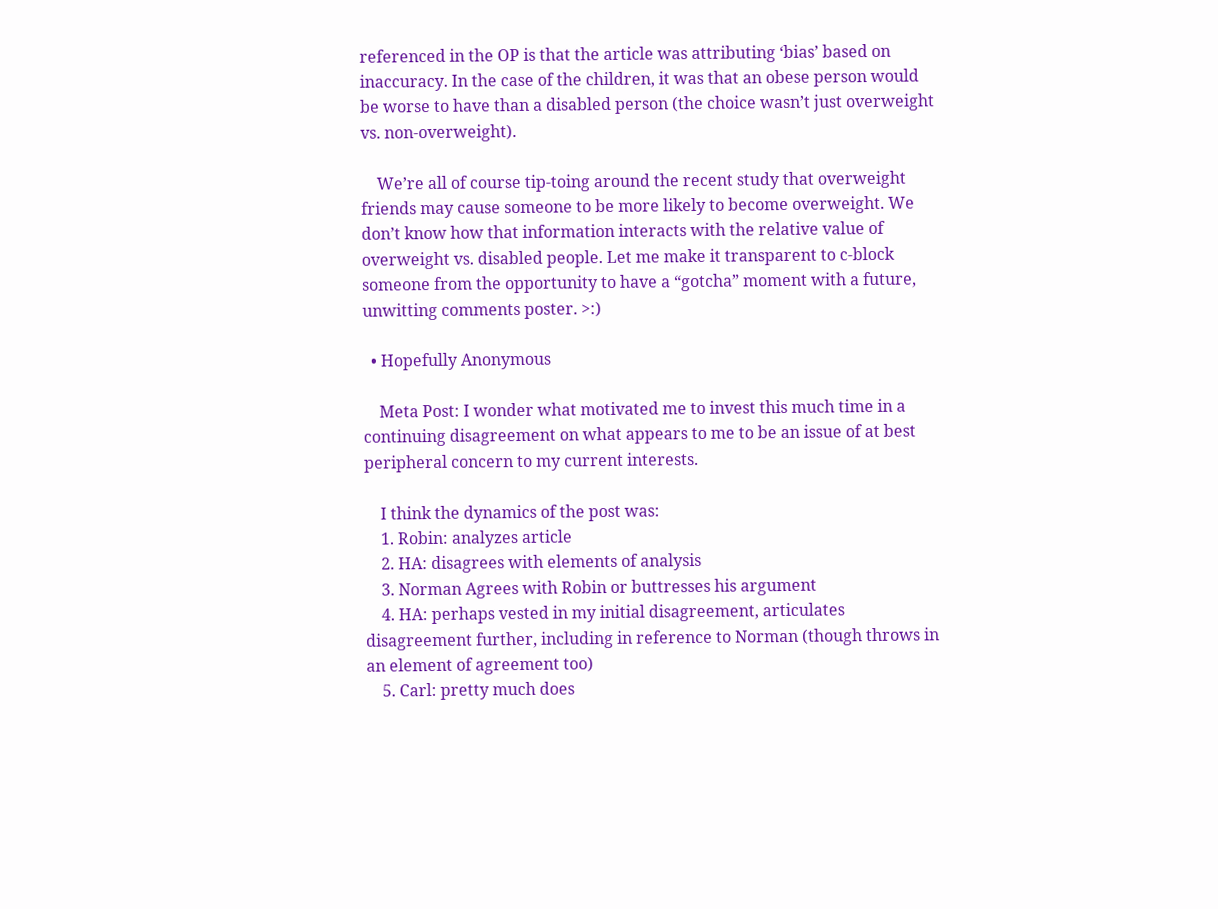referenced in the OP is that the article was attributing ‘bias’ based on inaccuracy. In the case of the children, it was that an obese person would be worse to have than a disabled person (the choice wasn’t just overweight vs. non-overweight).

    We’re all of course tip-toing around the recent study that overweight friends may cause someone to be more likely to become overweight. We don’t know how that information interacts with the relative value of overweight vs. disabled people. Let me make it transparent to c-block someone from the opportunity to have a “gotcha” moment with a future, unwitting comments poster. >:)

  • Hopefully Anonymous

    Meta Post: I wonder what motivated me to invest this much time in a continuing disagreement on what appears to me to be an issue of at best peripheral concern to my current interests.

    I think the dynamics of the post was:
    1. Robin: analyzes article
    2. HA: disagrees with elements of analysis
    3. Norman Agrees with Robin or buttresses his argument
    4. HA: perhaps vested in my initial disagreement, articulates disagreement further, including in reference to Norman (though throws in an element of agreement too)
    5. Carl: pretty much does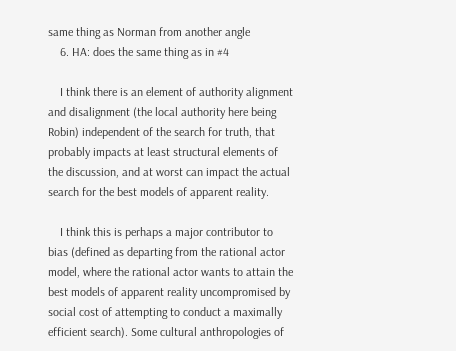same thing as Norman from another angle
    6. HA: does the same thing as in #4

    I think there is an element of authority alignment and disalignment (the local authority here being Robin) independent of the search for truth, that probably impacts at least structural elements of the discussion, and at worst can impact the actual search for the best models of apparent reality.

    I think this is perhaps a major contributor to bias (defined as departing from the rational actor model, where the rational actor wants to attain the best models of apparent reality uncompromised by social cost of attempting to conduct a maximally efficient search). Some cultural anthropologies of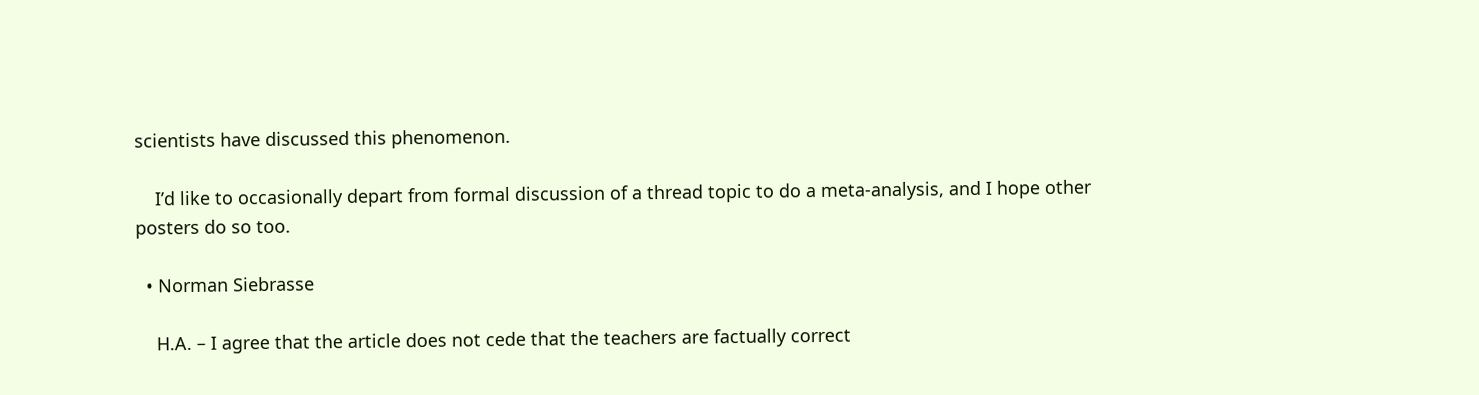scientists have discussed this phenomenon.

    I’d like to occasionally depart from formal discussion of a thread topic to do a meta-analysis, and I hope other posters do so too.

  • Norman Siebrasse

    H.A. – I agree that the article does not cede that the teachers are factually correct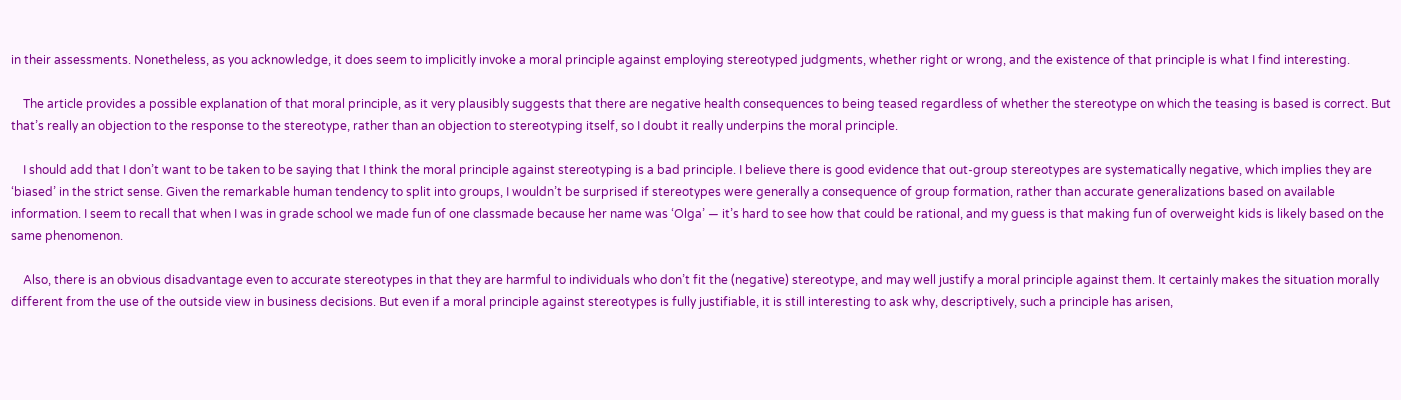in their assessments. Nonetheless, as you acknowledge, it does seem to implicitly invoke a moral principle against employing stereotyped judgments, whether right or wrong, and the existence of that principle is what I find interesting.

    The article provides a possible explanation of that moral principle, as it very plausibly suggests that there are negative health consequences to being teased regardless of whether the stereotype on which the teasing is based is correct. But that’s really an objection to the response to the stereotype, rather than an objection to stereotyping itself, so I doubt it really underpins the moral principle.

    I should add that I don’t want to be taken to be saying that I think the moral principle against stereotyping is a bad principle. I believe there is good evidence that out-group stereotypes are systematically negative, which implies they are ‘biased’ in the strict sense. Given the remarkable human tendency to split into groups, I wouldn’t be surprised if stereotypes were generally a consequence of group formation, rather than accurate generalizations based on available information. I seem to recall that when I was in grade school we made fun of one classmade because her name was ‘Olga’ — it’s hard to see how that could be rational, and my guess is that making fun of overweight kids is likely based on the same phenomenon.

    Also, there is an obvious disadvantage even to accurate stereotypes in that they are harmful to individuals who don’t fit the (negative) stereotype, and may well justify a moral principle against them. It certainly makes the situation morally different from the use of the outside view in business decisions. But even if a moral principle against stereotypes is fully justifiable, it is still interesting to ask why, descriptively, such a principle has arisen,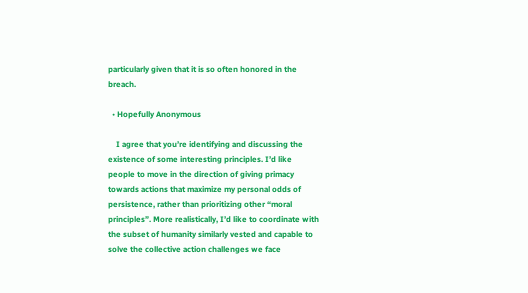particularly given that it is so often honored in the breach.

  • Hopefully Anonymous

    I agree that you’re identifying and discussing the existence of some interesting principles. I’d like people to move in the direction of giving primacy towards actions that maximize my personal odds of persistence, rather than prioritizing other “moral principles”. More realistically, I’d like to coordinate with the subset of humanity similarly vested and capable to solve the collective action challenges we face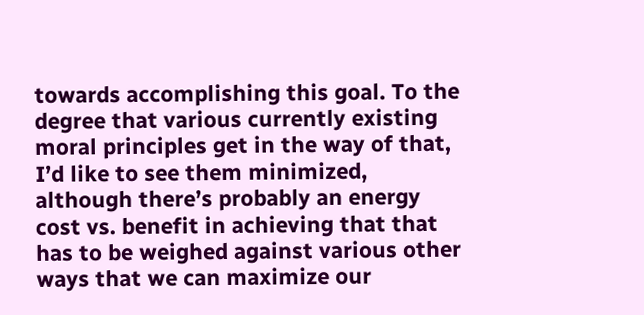towards accomplishing this goal. To the degree that various currently existing moral principles get in the way of that, I’d like to see them minimized, although there’s probably an energy cost vs. benefit in achieving that that has to be weighed against various other ways that we can maximize our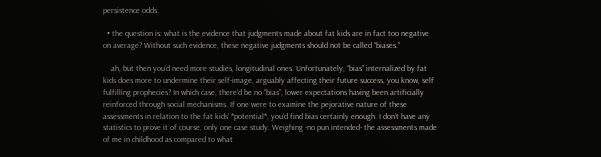persistence odds.

  • the question is: what is the evidence that judgments made about fat kids are in fact too negative on average? Without such evidence, these negative judgments should not be called “biases.”

    ah, but then you’d need more studies, longitudinal ones. Unfortunately, “bias” internalized by fat kids does more to undermine their self-image, arguably affecting their future success, you know, self fulfilling prophecies? In which case, there’d be no “bias”, lower expectations having been artificially reinforced through social mechanisms. If one were to examine the pejorative nature of these assessments in relation to the fat kids’ *potential*, you’d find bias certainly enough. I don’t have any statistics to prove it of course, only one case study. Weighing -no pun intended- the assessments made of me in childhood as compared to what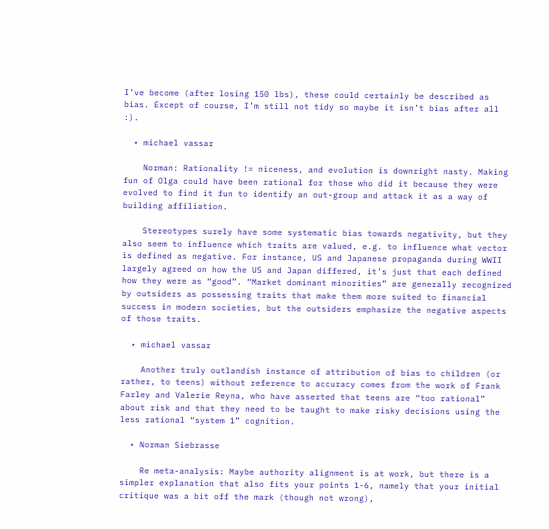I’ve become (after losing 150 lbs), these could certainly be described as bias. Except of course, I’m still not tidy so maybe it isn’t bias after all :).

  • michael vassar

    Norman: Rationality != niceness, and evolution is downright nasty. Making fun of Olga could have been rational for those who did it because they were evolved to find it fun to identify an out-group and attack it as a way of building affiliation.

    Stereotypes surely have some systematic bias towards negativity, but they also seem to influence which traits are valued, e.g. to influence what vector is defined as negative. For instance, US and Japanese propaganda during WWII largely agreed on how the US and Japan differed, it’s just that each defined how they were as “good”. “Market dominant minorities” are generally recognized by outsiders as possessing traits that make them more suited to financial success in modern societies, but the outsiders emphasize the negative aspects of those traits.

  • michael vassar

    Another truly outlandish instance of attribution of bias to children (or rather, to teens) without reference to accuracy comes from the work of Frank Farley and Valerie Reyna, who have asserted that teens are “too rational” about risk and that they need to be taught to make risky decisions using the less rational “system 1” cognition.

  • Norman Siebrasse

    Re meta-analysis: Maybe authority alignment is at work, but there is a simpler explanation that also fits your points 1-6, namely that your initial critique was a bit off the mark (though not wrong),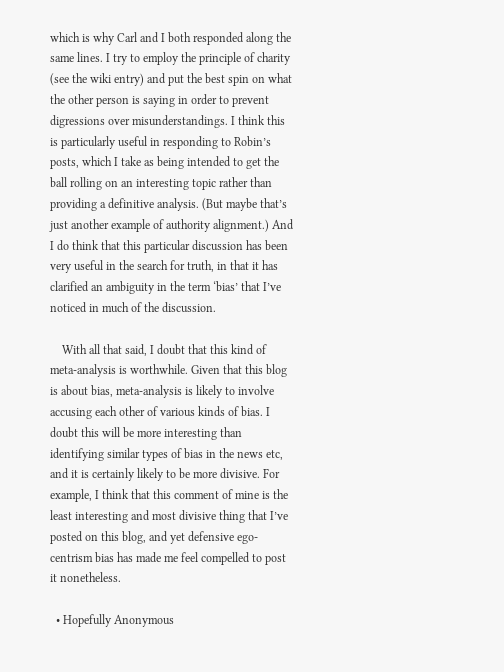which is why Carl and I both responded along the same lines. I try to employ the principle of charity (see the wiki entry) and put the best spin on what the other person is saying in order to prevent digressions over misunderstandings. I think this is particularly useful in responding to Robin’s posts, which I take as being intended to get the ball rolling on an interesting topic rather than providing a definitive analysis. (But maybe that’s just another example of authority alignment.) And I do think that this particular discussion has been very useful in the search for truth, in that it has clarified an ambiguity in the term ‘bias’ that I’ve noticed in much of the discussion.

    With all that said, I doubt that this kind of meta-analysis is worthwhile. Given that this blog is about bias, meta-analysis is likely to involve accusing each other of various kinds of bias. I doubt this will be more interesting than identifying similar types of bias in the news etc, and it is certainly likely to be more divisive. For example, I think that this comment of mine is the least interesting and most divisive thing that I’ve posted on this blog, and yet defensive ego-centrism bias has made me feel compelled to post it nonetheless.

  • Hopefully Anonymous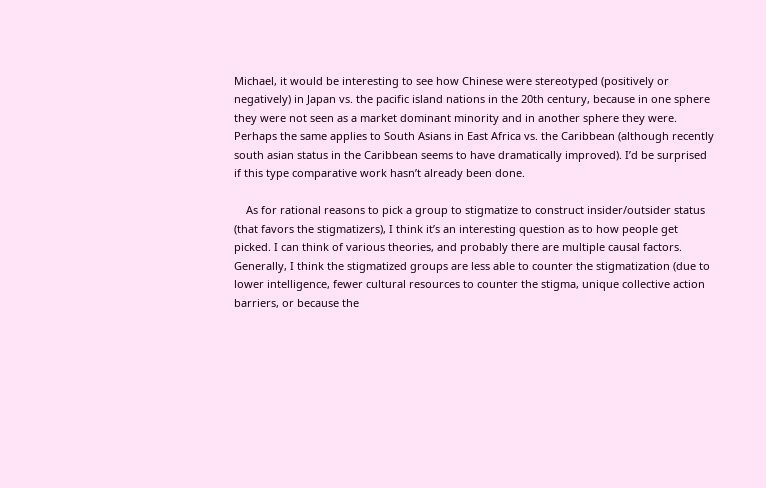Michael, it would be interesting to see how Chinese were stereotyped (positively or negatively) in Japan vs. the pacific island nations in the 20th century, because in one sphere they were not seen as a market dominant minority and in another sphere they were. Perhaps the same applies to South Asians in East Africa vs. the Caribbean (although recently south asian status in the Caribbean seems to have dramatically improved). I’d be surprised if this type comparative work hasn’t already been done.

    As for rational reasons to pick a group to stigmatize to construct insider/outsider status (that favors the stigmatizers), I think it’s an interesting question as to how people get picked. I can think of various theories, and probably there are multiple causal factors. Generally, I think the stigmatized groups are less able to counter the stigmatization (due to lower intelligence, fewer cultural resources to counter the stigma, unique collective action barriers, or because the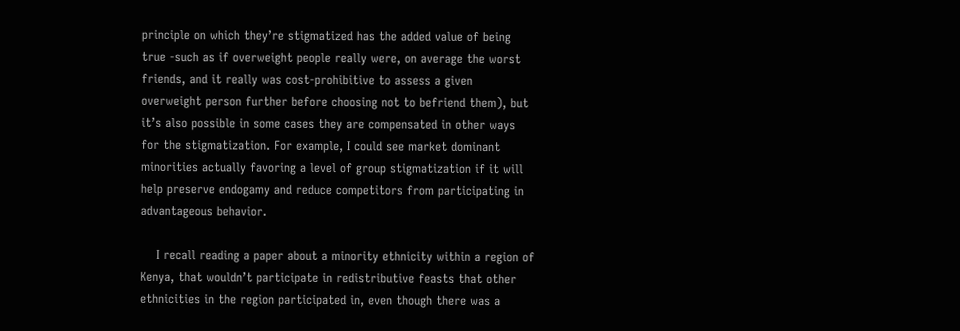principle on which they’re stigmatized has the added value of being true -such as if overweight people really were, on average the worst friends, and it really was cost-prohibitive to assess a given overweight person further before choosing not to befriend them), but it’s also possible in some cases they are compensated in other ways for the stigmatization. For example, I could see market dominant minorities actually favoring a level of group stigmatization if it will help preserve endogamy and reduce competitors from participating in advantageous behavior.

    I recall reading a paper about a minority ethnicity within a region of Kenya, that wouldn’t participate in redistributive feasts that other ethnicities in the region participated in, even though there was a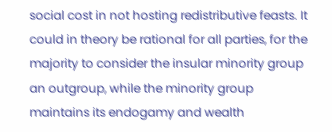social cost in not hosting redistributive feasts. It could in theory be rational for all parties, for the majority to consider the insular minority group an outgroup, while the minority group maintains its endogamy and wealth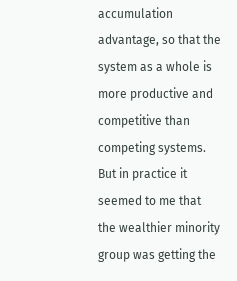accumulation advantage, so that the system as a whole is more productive and competitive than competing systems. But in practice it seemed to me that the wealthier minority group was getting the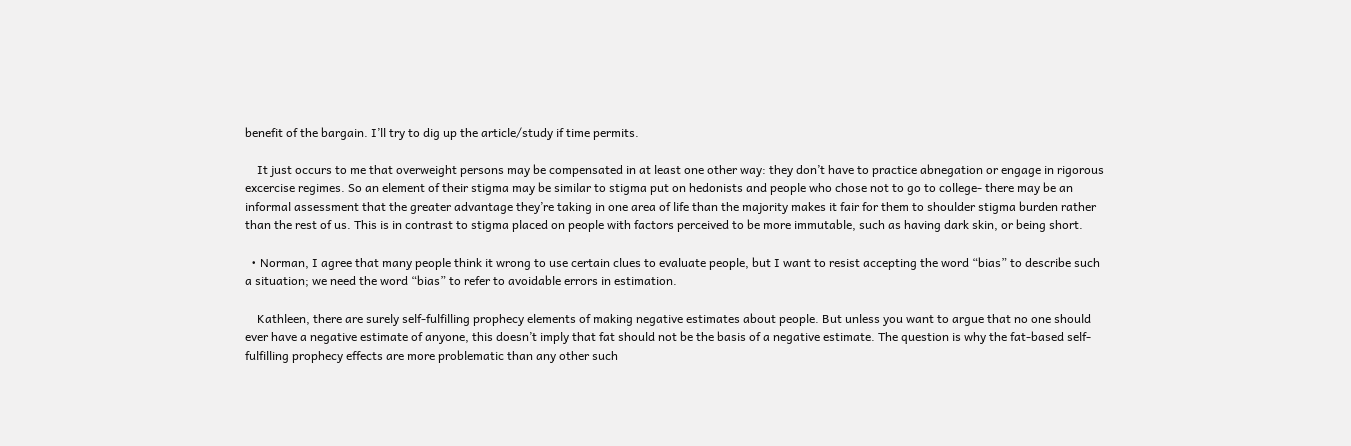benefit of the bargain. I’ll try to dig up the article/study if time permits.

    It just occurs to me that overweight persons may be compensated in at least one other way: they don’t have to practice abnegation or engage in rigorous excercise regimes. So an element of their stigma may be similar to stigma put on hedonists and people who chose not to go to college- there may be an informal assessment that the greater advantage they’re taking in one area of life than the majority makes it fair for them to shoulder stigma burden rather than the rest of us. This is in contrast to stigma placed on people with factors perceived to be more immutable, such as having dark skin, or being short.

  • Norman, I agree that many people think it wrong to use certain clues to evaluate people, but I want to resist accepting the word “bias” to describe such a situation; we need the word “bias” to refer to avoidable errors in estimation.

    Kathleen, there are surely self-fulfilling prophecy elements of making negative estimates about people. But unless you want to argue that no one should ever have a negative estimate of anyone, this doesn’t imply that fat should not be the basis of a negative estimate. The question is why the fat-based self-fulfilling prophecy effects are more problematic than any other such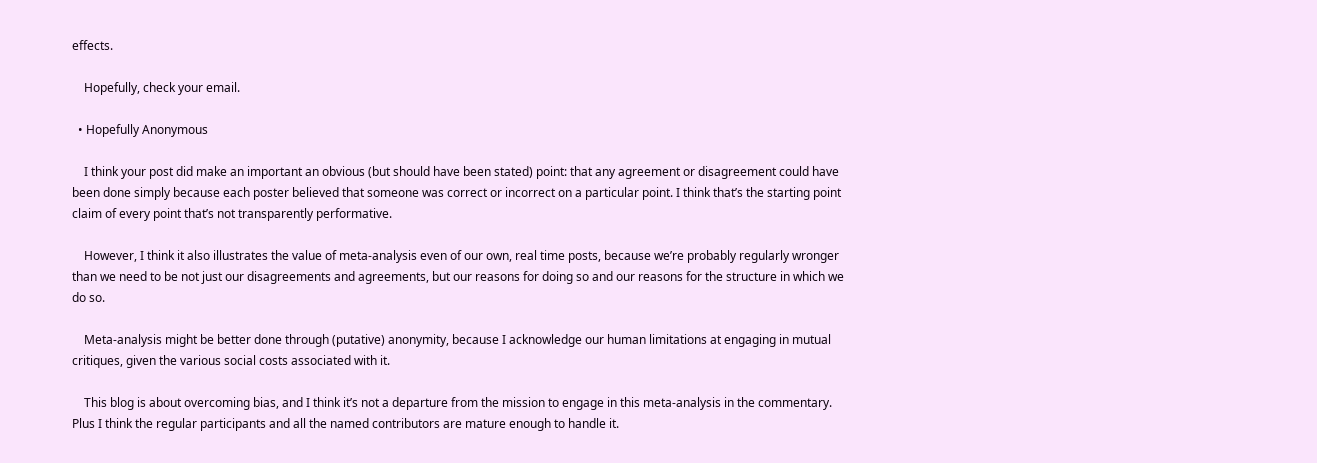effects.

    Hopefully, check your email.

  • Hopefully Anonymous

    I think your post did make an important an obvious (but should have been stated) point: that any agreement or disagreement could have been done simply because each poster believed that someone was correct or incorrect on a particular point. I think that’s the starting point claim of every point that’s not transparently performative.

    However, I think it also illustrates the value of meta-analysis even of our own, real time posts, because we’re probably regularly wronger than we need to be not just our disagreements and agreements, but our reasons for doing so and our reasons for the structure in which we do so.

    Meta-analysis might be better done through (putative) anonymity, because I acknowledge our human limitations at engaging in mutual critiques, given the various social costs associated with it.

    This blog is about overcoming bias, and I think it’s not a departure from the mission to engage in this meta-analysis in the commentary. Plus I think the regular participants and all the named contributors are mature enough to handle it.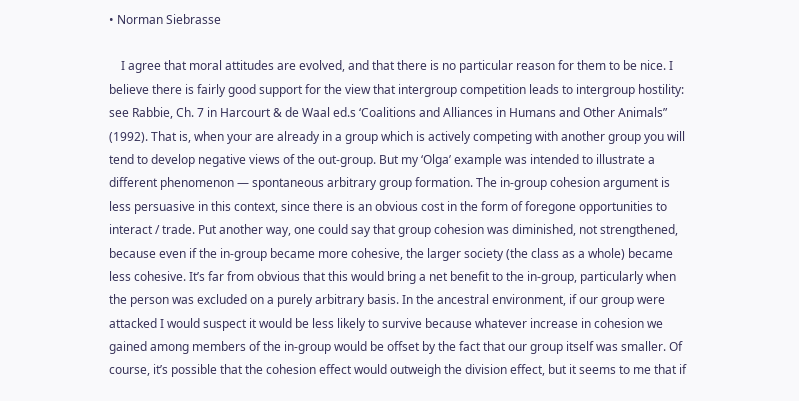• Norman Siebrasse

    I agree that moral attitudes are evolved, and that there is no particular reason for them to be nice. I believe there is fairly good support for the view that intergroup competition leads to intergroup hostility: see Rabbie, Ch. 7 in Harcourt & de Waal ed.s ‘Coalitions and Alliances in Humans and Other Animals” (1992). That is, when your are already in a group which is actively competing with another group you will tend to develop negative views of the out-group. But my ‘Olga’ example was intended to illustrate a different phenomenon — spontaneous arbitrary group formation. The in-group cohesion argument is less persuasive in this context, since there is an obvious cost in the form of foregone opportunities to interact / trade. Put another way, one could say that group cohesion was diminished, not strengthened, because even if the in-group became more cohesive, the larger society (the class as a whole) became less cohesive. It’s far from obvious that this would bring a net benefit to the in-group, particularly when the person was excluded on a purely arbitrary basis. In the ancestral environment, if our group were attacked I would suspect it would be less likely to survive because whatever increase in cohesion we gained among members of the in-group would be offset by the fact that our group itself was smaller. Of course, it’s possible that the cohesion effect would outweigh the division effect, but it seems to me that if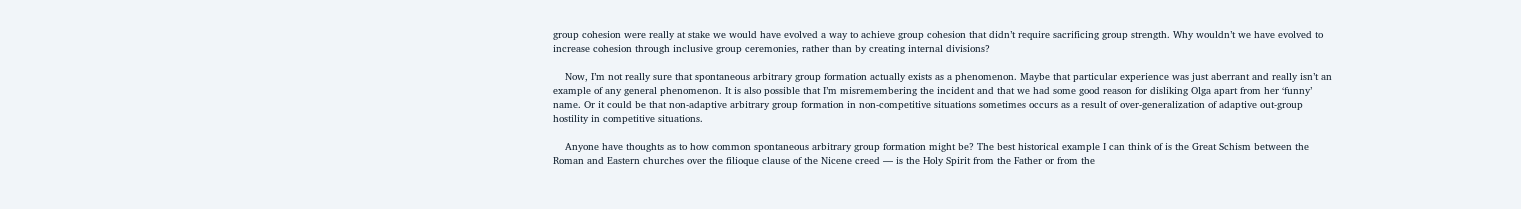group cohesion were really at stake we would have evolved a way to achieve group cohesion that didn’t require sacrificing group strength. Why wouldn’t we have evolved to increase cohesion through inclusive group ceremonies, rather than by creating internal divisions?

    Now, I’m not really sure that spontaneous arbitrary group formation actually exists as a phenomenon. Maybe that particular experience was just aberrant and really isn’t an example of any general phenomenon. It is also possible that I’m misremembering the incident and that we had some good reason for disliking Olga apart from her ‘funny’ name. Or it could be that non-adaptive arbitrary group formation in non-competitive situations sometimes occurs as a result of over-generalization of adaptive out-group hostility in competitive situations.

    Anyone have thoughts as to how common spontaneous arbitrary group formation might be? The best historical example I can think of is the Great Schism between the Roman and Eastern churches over the filioque clause of the Nicene creed — is the Holy Spirit from the Father or from the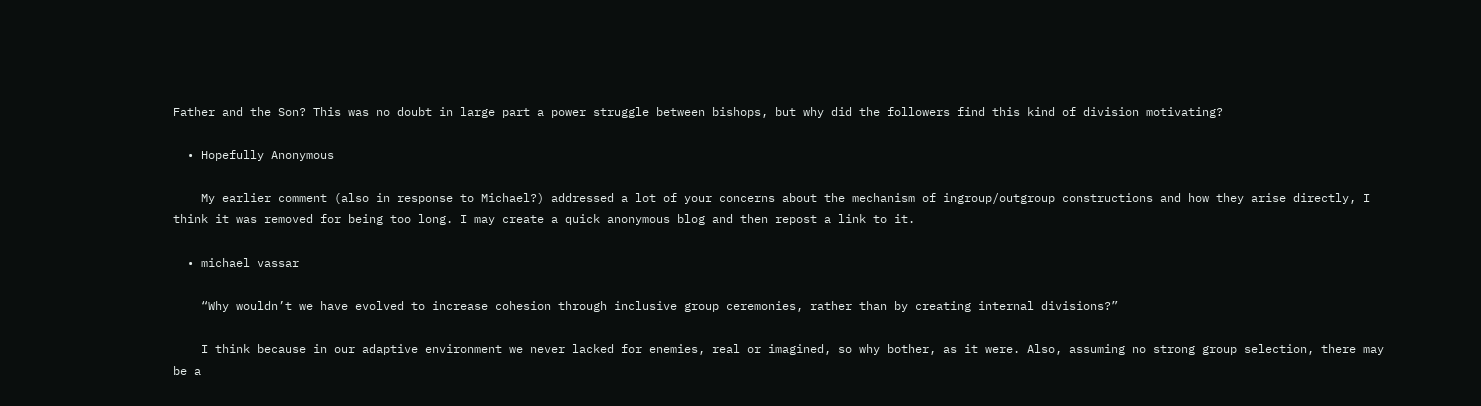Father and the Son? This was no doubt in large part a power struggle between bishops, but why did the followers find this kind of division motivating?

  • Hopefully Anonymous

    My earlier comment (also in response to Michael?) addressed a lot of your concerns about the mechanism of ingroup/outgroup constructions and how they arise directly, I think it was removed for being too long. I may create a quick anonymous blog and then repost a link to it.

  • michael vassar

    “Why wouldn’t we have evolved to increase cohesion through inclusive group ceremonies, rather than by creating internal divisions?”

    I think because in our adaptive environment we never lacked for enemies, real or imagined, so why bother, as it were. Also, assuming no strong group selection, there may be a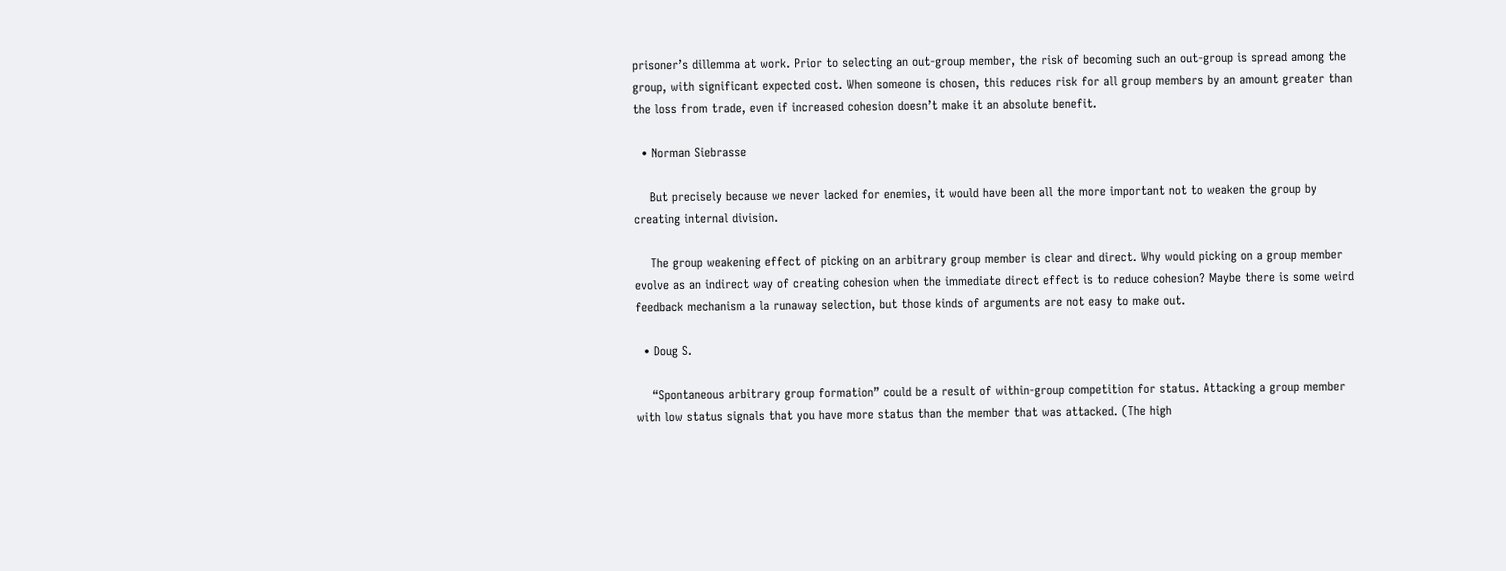prisoner’s dillemma at work. Prior to selecting an out-group member, the risk of becoming such an out-group is spread among the group, with significant expected cost. When someone is chosen, this reduces risk for all group members by an amount greater than the loss from trade, even if increased cohesion doesn’t make it an absolute benefit.

  • Norman Siebrasse

    But precisely because we never lacked for enemies, it would have been all the more important not to weaken the group by creating internal division.

    The group weakening effect of picking on an arbitrary group member is clear and direct. Why would picking on a group member evolve as an indirect way of creating cohesion when the immediate direct effect is to reduce cohesion? Maybe there is some weird feedback mechanism a la runaway selection, but those kinds of arguments are not easy to make out.

  • Doug S.

    “Spontaneous arbitrary group formation” could be a result of within-group competition for status. Attacking a group member with low status signals that you have more status than the member that was attacked. (The high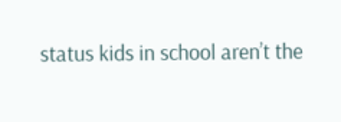status kids in school aren’t the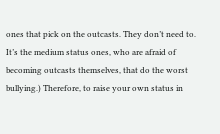ones that pick on the outcasts. They don’t need to. It’s the medium status ones, who are afraid of becoming outcasts themselves, that do the worst bullying.) Therefore, to raise your own status in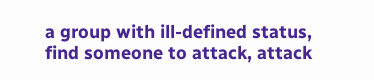a group with ill-defined status, find someone to attack, attack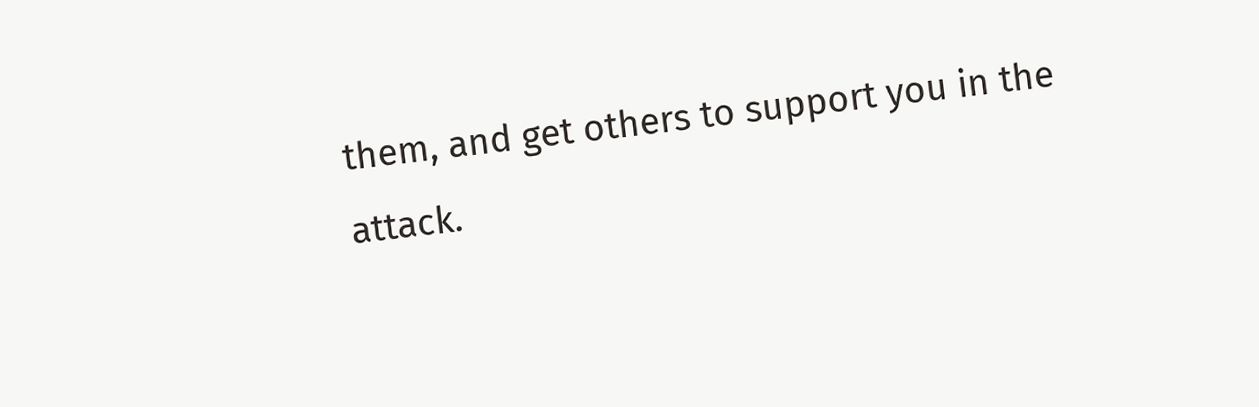them, and get others to support you in the attack.